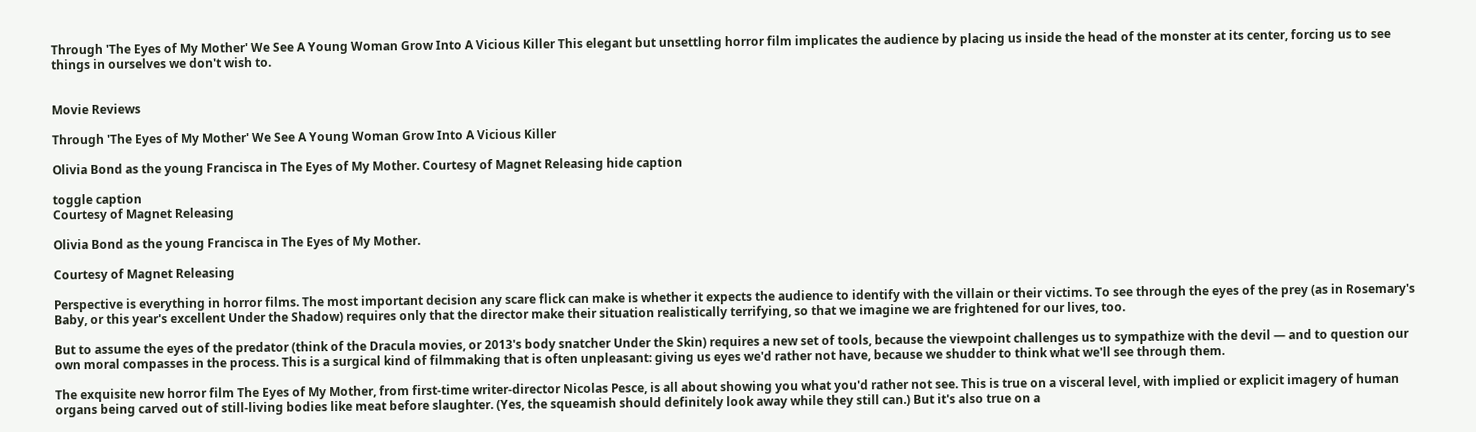Through 'The Eyes of My Mother' We See A Young Woman Grow Into A Vicious Killer This elegant but unsettling horror film implicates the audience by placing us inside the head of the monster at its center, forcing us to see things in ourselves we don't wish to.


Movie Reviews

Through 'The Eyes of My Mother' We See A Young Woman Grow Into A Vicious Killer

Olivia Bond as the young Francisca in The Eyes of My Mother. Courtesy of Magnet Releasing hide caption

toggle caption
Courtesy of Magnet Releasing

Olivia Bond as the young Francisca in The Eyes of My Mother.

Courtesy of Magnet Releasing

Perspective is everything in horror films. The most important decision any scare flick can make is whether it expects the audience to identify with the villain or their victims. To see through the eyes of the prey (as in Rosemary's Baby, or this year's excellent Under the Shadow) requires only that the director make their situation realistically terrifying, so that we imagine we are frightened for our lives, too.

But to assume the eyes of the predator (think of the Dracula movies, or 2013's body snatcher Under the Skin) requires a new set of tools, because the viewpoint challenges us to sympathize with the devil — and to question our own moral compasses in the process. This is a surgical kind of filmmaking that is often unpleasant: giving us eyes we'd rather not have, because we shudder to think what we'll see through them.

The exquisite new horror film The Eyes of My Mother, from first-time writer-director Nicolas Pesce, is all about showing you what you'd rather not see. This is true on a visceral level, with implied or explicit imagery of human organs being carved out of still-living bodies like meat before slaughter. (Yes, the squeamish should definitely look away while they still can.) But it's also true on a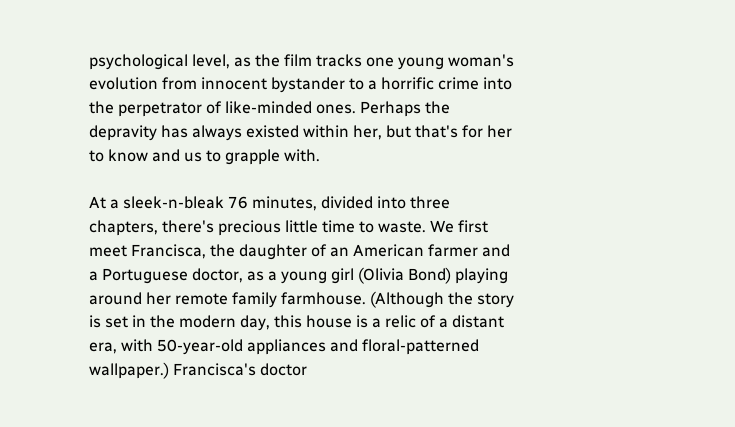psychological level, as the film tracks one young woman's evolution from innocent bystander to a horrific crime into the perpetrator of like-minded ones. Perhaps the depravity has always existed within her, but that's for her to know and us to grapple with.

At a sleek-n-bleak 76 minutes, divided into three chapters, there's precious little time to waste. We first meet Francisca, the daughter of an American farmer and a Portuguese doctor, as a young girl (Olivia Bond) playing around her remote family farmhouse. (Although the story is set in the modern day, this house is a relic of a distant era, with 50-year-old appliances and floral-patterned wallpaper.) Francisca's doctor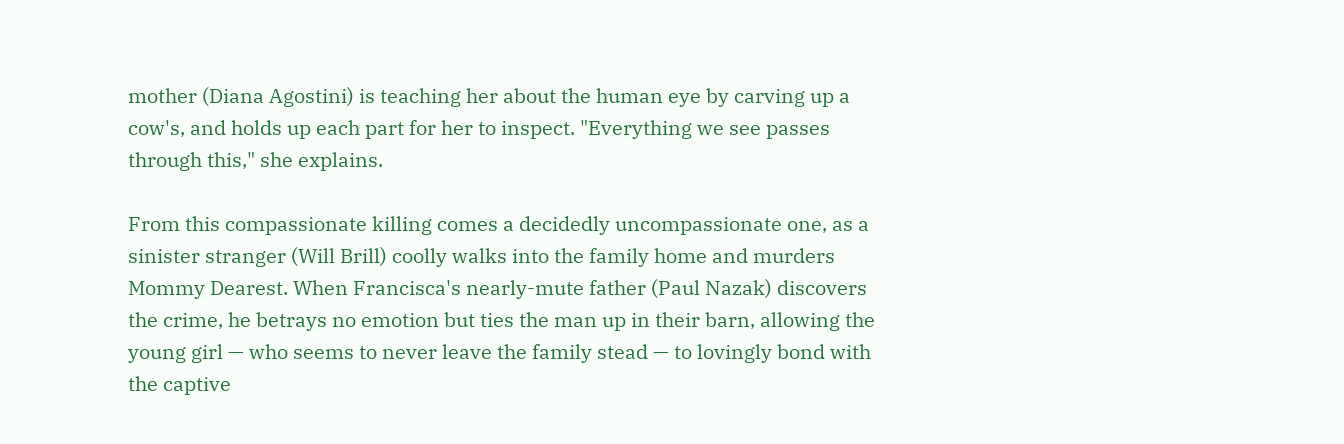mother (Diana Agostini) is teaching her about the human eye by carving up a cow's, and holds up each part for her to inspect. "Everything we see passes through this," she explains.

From this compassionate killing comes a decidedly uncompassionate one, as a sinister stranger (Will Brill) coolly walks into the family home and murders Mommy Dearest. When Francisca's nearly-mute father (Paul Nazak) discovers the crime, he betrays no emotion but ties the man up in their barn, allowing the young girl — who seems to never leave the family stead — to lovingly bond with the captive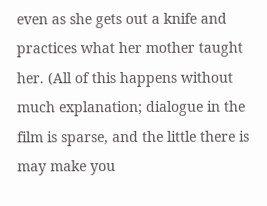even as she gets out a knife and practices what her mother taught her. (All of this happens without much explanation; dialogue in the film is sparse, and the little there is may make you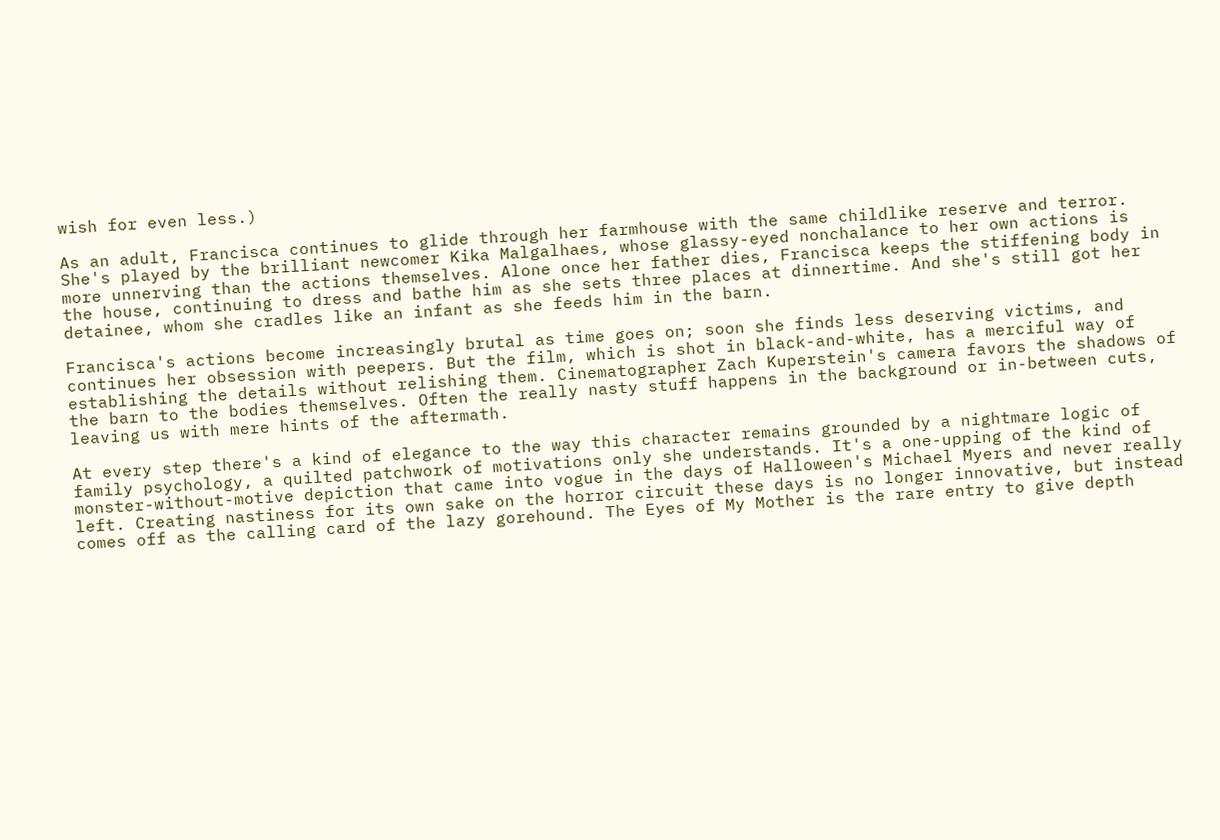wish for even less.)

As an adult, Francisca continues to glide through her farmhouse with the same childlike reserve and terror. She's played by the brilliant newcomer Kika Malgalhaes, whose glassy-eyed nonchalance to her own actions is more unnerving than the actions themselves. Alone once her father dies, Francisca keeps the stiffening body in the house, continuing to dress and bathe him as she sets three places at dinnertime. And she's still got her detainee, whom she cradles like an infant as she feeds him in the barn.

Francisca's actions become increasingly brutal as time goes on; soon she finds less deserving victims, and continues her obsession with peepers. But the film, which is shot in black-and-white, has a merciful way of establishing the details without relishing them. Cinematographer Zach Kuperstein's camera favors the shadows of the barn to the bodies themselves. Often the really nasty stuff happens in the background or in-between cuts, leaving us with mere hints of the aftermath.

At every step there's a kind of elegance to the way this character remains grounded by a nightmare logic of family psychology, a quilted patchwork of motivations only she understands. It's a one-upping of the kind of monster-without-motive depiction that came into vogue in the days of Halloween's Michael Myers and never really left. Creating nastiness for its own sake on the horror circuit these days is no longer innovative, but instead comes off as the calling card of the lazy gorehound. The Eyes of My Mother is the rare entry to give depth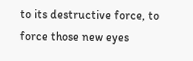to its destructive force, to force those new eyes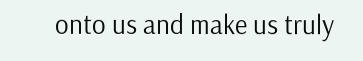onto us and make us truly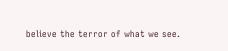believe the terror of what we see.